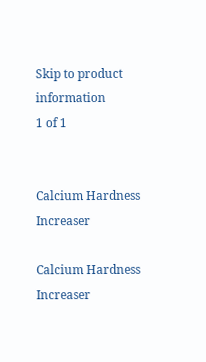Skip to product information
1 of 1


Calcium Hardness Increaser

Calcium Hardness Increaser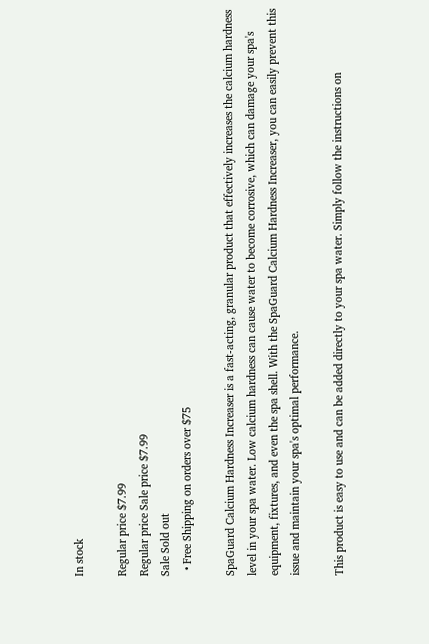In stock

Regular price $7.99
Regular price Sale price $7.99
Sale Sold out
  • Free Shipping on orders over $75

SpaGuard Calcium Hardness Increaser is a fast-acting, granular product that effectively increases the calcium hardness level in your spa water. Low calcium hardness can cause water to become corrosive, which can damage your spa's equipment, fixtures, and even the spa shell. With the SpaGuard Calcium Hardness Increaser, you can easily prevent this issue and maintain your spa's optimal performance.

This product is easy to use and can be added directly to your spa water. Simply follow the instructions on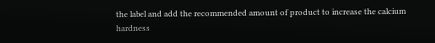the label and add the recommended amount of product to increase the calcium hardness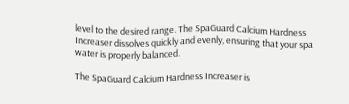level to the desired range. The SpaGuard Calcium Hardness Increaser dissolves quickly and evenly, ensuring that your spa water is properly balanced.

The SpaGuard Calcium Hardness Increaser is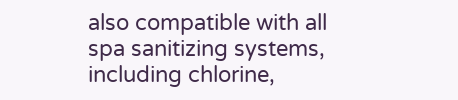also compatible with all spa sanitizing systems, including chlorine,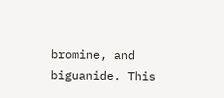bromine, and biguanide. This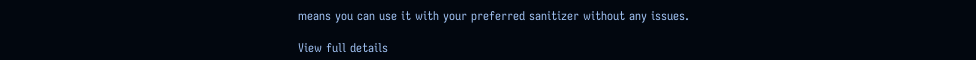means you can use it with your preferred sanitizer without any issues.

View full details